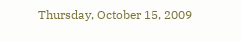Thursday, October 15, 2009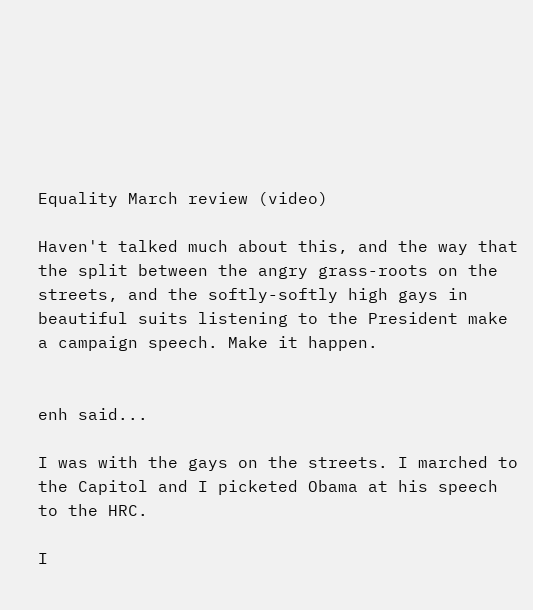Equality March review (video)

Haven't talked much about this, and the way that the split between the angry grass-roots on the streets, and the softly-softly high gays in beautiful suits listening to the President make a campaign speech. Make it happen.


enh said...

I was with the gays on the streets. I marched to the Capitol and I picketed Obama at his speech to the HRC.

I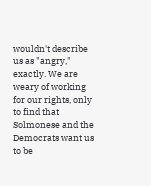wouldn't describe us as "angry," exactly. We are weary of working for our rights, only to find that Solmonese and the Democrats want us to be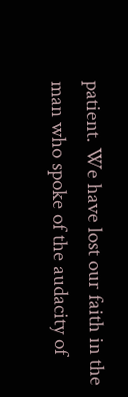patient. We have lost our faith in the man who spoke of the audacity of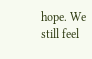hope. We still feel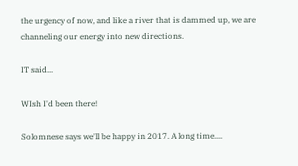the urgency of now, and like a river that is dammed up, we are channeling our energy into new directions.

IT said...

WIsh I'd been there!

Solomnese says we'll be happy in 2017. A long time....